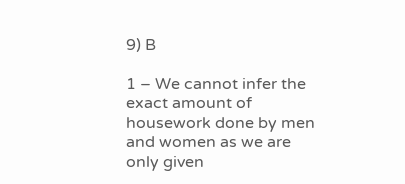9) B

1 – We cannot infer the exact amount of housework done by men and women as we are only given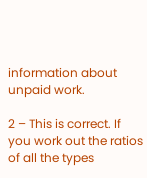information about unpaid work.

2 – This is correct. If you work out the ratios of all the types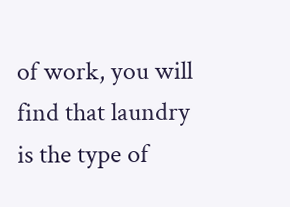of work, you will find that laundry is the type of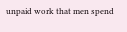unpaid work that men spend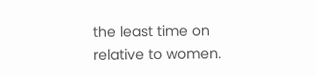the least time on relative to women.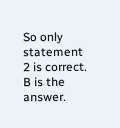So only statement 2 is correct. B is the answer.